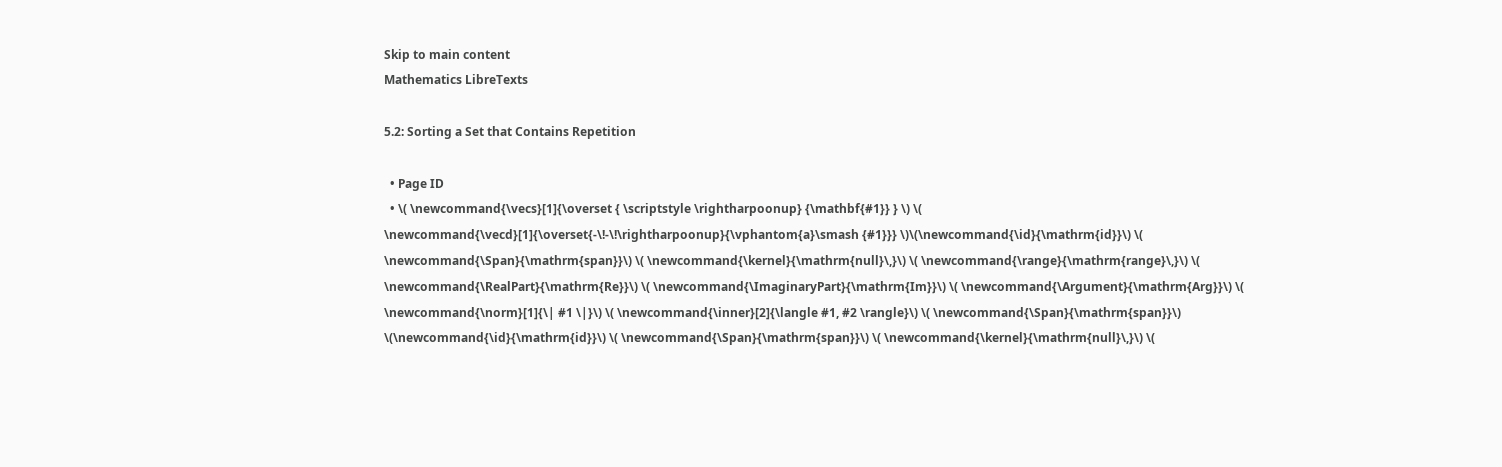Skip to main content
Mathematics LibreTexts

5.2: Sorting a Set that Contains Repetition

  • Page ID
  • \( \newcommand{\vecs}[1]{\overset { \scriptstyle \rightharpoonup} {\mathbf{#1}} } \) \( \newcommand{\vecd}[1]{\overset{-\!-\!\rightharpoonup}{\vphantom{a}\smash {#1}}} \)\(\newcommand{\id}{\mathrm{id}}\) \( \newcommand{\Span}{\mathrm{span}}\) \( \newcommand{\kernel}{\mathrm{null}\,}\) \( \newcommand{\range}{\mathrm{range}\,}\) \( \newcommand{\RealPart}{\mathrm{Re}}\) \( \newcommand{\ImaginaryPart}{\mathrm{Im}}\) \( \newcommand{\Argument}{\mathrm{Arg}}\) \( \newcommand{\norm}[1]{\| #1 \|}\) \( \newcommand{\inner}[2]{\langle #1, #2 \rangle}\) \( \newcommand{\Span}{\mathrm{span}}\) \(\newcommand{\id}{\mathrm{id}}\) \( \newcommand{\Span}{\mathrm{span}}\) \( \newcommand{\kernel}{\mathrm{null}\,}\) \(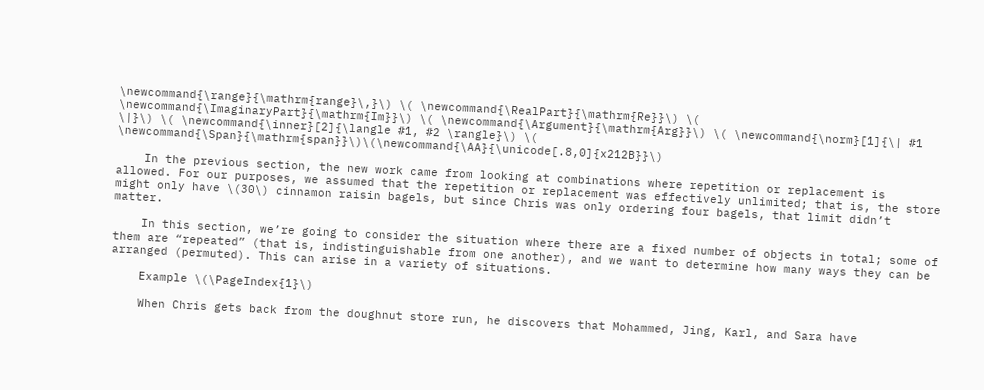\newcommand{\range}{\mathrm{range}\,}\) \( \newcommand{\RealPart}{\mathrm{Re}}\) \( \newcommand{\ImaginaryPart}{\mathrm{Im}}\) \( \newcommand{\Argument}{\mathrm{Arg}}\) \( \newcommand{\norm}[1]{\| #1 \|}\) \( \newcommand{\inner}[2]{\langle #1, #2 \rangle}\) \( \newcommand{\Span}{\mathrm{span}}\)\(\newcommand{\AA}{\unicode[.8,0]{x212B}}\)

    In the previous section, the new work came from looking at combinations where repetition or replacement is allowed. For our purposes, we assumed that the repetition or replacement was effectively unlimited; that is, the store might only have \(30\) cinnamon raisin bagels, but since Chris was only ordering four bagels, that limit didn’t matter.

    In this section, we’re going to consider the situation where there are a fixed number of objects in total; some of them are “repeated” (that is, indistinguishable from one another), and we want to determine how many ways they can be arranged (permuted). This can arise in a variety of situations.

    Example \(\PageIndex{1}\)

    When Chris gets back from the doughnut store run, he discovers that Mohammed, Jing, Karl, and Sara have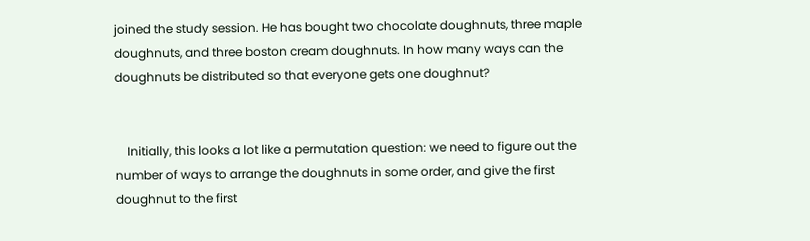joined the study session. He has bought two chocolate doughnuts, three maple doughnuts, and three boston cream doughnuts. In how many ways can the doughnuts be distributed so that everyone gets one doughnut?


    Initially, this looks a lot like a permutation question: we need to figure out the number of ways to arrange the doughnuts in some order, and give the first doughnut to the first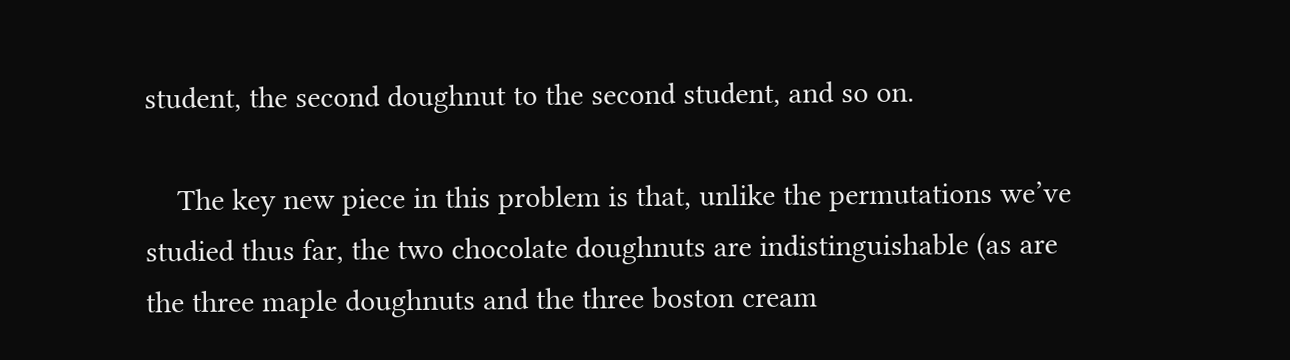student, the second doughnut to the second student, and so on.

    The key new piece in this problem is that, unlike the permutations we’ve studied thus far, the two chocolate doughnuts are indistinguishable (as are the three maple doughnuts and the three boston cream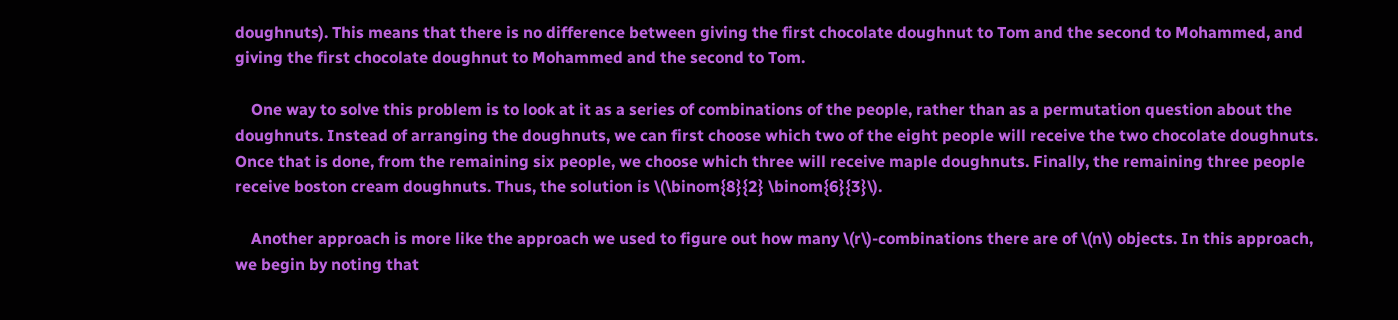doughnuts). This means that there is no difference between giving the first chocolate doughnut to Tom and the second to Mohammed, and giving the first chocolate doughnut to Mohammed and the second to Tom.

    One way to solve this problem is to look at it as a series of combinations of the people, rather than as a permutation question about the doughnuts. Instead of arranging the doughnuts, we can first choose which two of the eight people will receive the two chocolate doughnuts. Once that is done, from the remaining six people, we choose which three will receive maple doughnuts. Finally, the remaining three people receive boston cream doughnuts. Thus, the solution is \(\binom{8}{2} \binom{6}{3}\).

    Another approach is more like the approach we used to figure out how many \(r\)-combinations there are of \(n\) objects. In this approach, we begin by noting that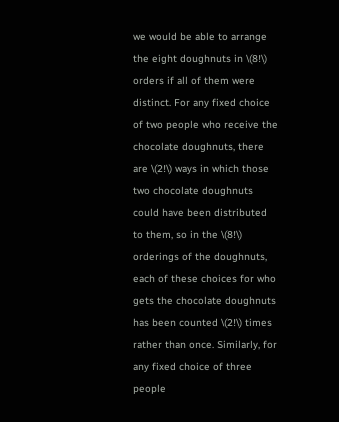we would be able to arrange the eight doughnuts in \(8!\) orders if all of them were distinct. For any fixed choice of two people who receive the chocolate doughnuts, there are \(2!\) ways in which those two chocolate doughnuts could have been distributed to them, so in the \(8!\) orderings of the doughnuts, each of these choices for who gets the chocolate doughnuts has been counted \(2!\) times rather than once. Similarly, for any fixed choice of three people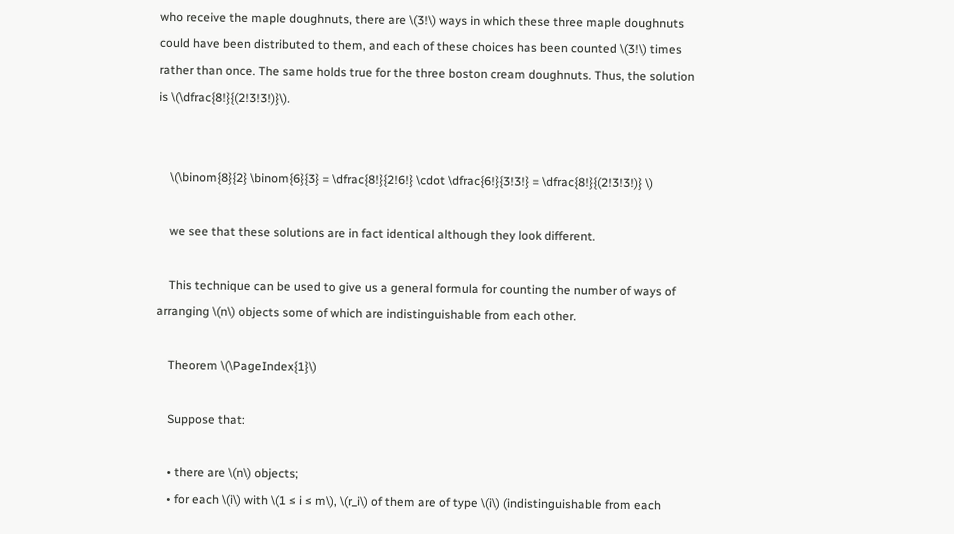who receive the maple doughnuts, there are \(3!\) ways in which these three maple doughnuts could have been distributed to them, and each of these choices has been counted \(3!\) times rather than once. The same holds true for the three boston cream doughnuts. Thus, the solution is \(\dfrac{8!}{(2!3!3!)}\).


    \(\binom{8}{2} \binom{6}{3} = \dfrac{8!}{2!6!} \cdot \dfrac{6!}{3!3!} = \dfrac{8!}{(2!3!3!)} \)

    we see that these solutions are in fact identical although they look different.

    This technique can be used to give us a general formula for counting the number of ways of arranging \(n\) objects some of which are indistinguishable from each other.

    Theorem \(\PageIndex{1}\)

    Suppose that:

    • there are \(n\) objects;
    • for each \(i\) with \(1 ≤ i ≤ m\), \(r_i\) of them are of type \(i\) (indistinguishable from each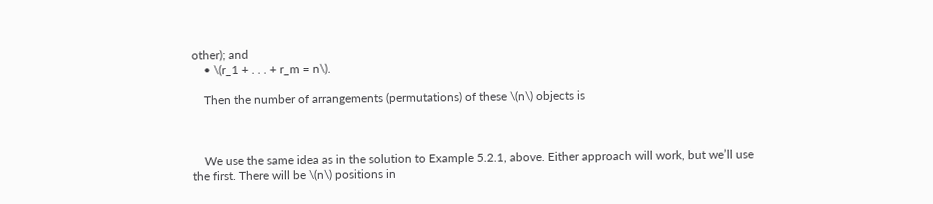other); and
    • \(r_1 + . . . + r_m = n\).

    Then the number of arrangements (permutations) of these \(n\) objects is



    We use the same idea as in the solution to Example 5.2.1, above. Either approach will work, but we’ll use the first. There will be \(n\) positions in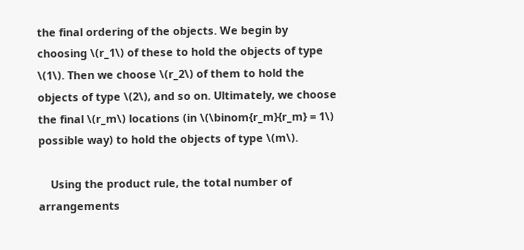the final ordering of the objects. We begin by choosing \(r_1\) of these to hold the objects of type \(1\). Then we choose \(r_2\) of them to hold the objects of type \(2\), and so on. Ultimately, we choose the final \(r_m\) locations (in \(\binom{r_m}{r_m} = 1\) possible way) to hold the objects of type \(m\).

    Using the product rule, the total number of arrangements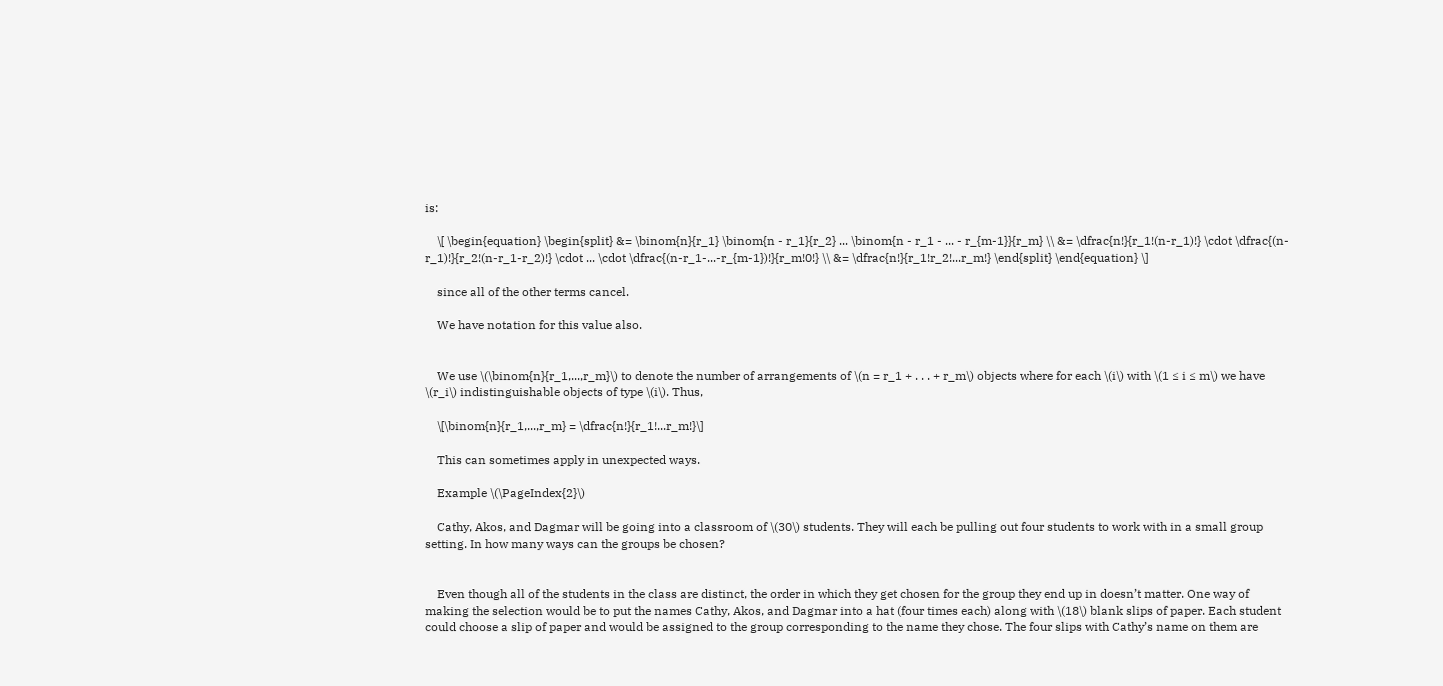is:

    \[ \begin{equation} \begin{split} &= \binom{n}{r_1} \binom{n - r_1}{r_2} ... \binom{n - r_1 - ... - r_{m-1}}{r_m} \\ &= \dfrac{n!}{r_1!(n-r_1)!} \cdot \dfrac{(n-r_1)!}{r_2!(n-r_1-r_2)!} \cdot ... \cdot \dfrac{(n-r_1-...-r_{m-1})!}{r_m!0!} \\ &= \dfrac{n!}{r_1!r_2!...r_m!} \end{split} \end{equation} \]

    since all of the other terms cancel.

    We have notation for this value also.


    We use \(\binom{n}{r_1,...,r_m}\) to denote the number of arrangements of \(n = r_1 + . . . + r_m\) objects where for each \(i\) with \(1 ≤ i ≤ m\) we have \(r_i\) indistinguishable objects of type \(i\). Thus,

    \[\binom{n}{r_1,...,r_m} = \dfrac{n!}{r_1!...r_m!}\]

    This can sometimes apply in unexpected ways.

    Example \(\PageIndex{2}\)

    Cathy, Akos, and Dagmar will be going into a classroom of \(30\) students. They will each be pulling out four students to work with in a small group setting. In how many ways can the groups be chosen?


    Even though all of the students in the class are distinct, the order in which they get chosen for the group they end up in doesn’t matter. One way of making the selection would be to put the names Cathy, Akos, and Dagmar into a hat (four times each) along with \(18\) blank slips of paper. Each student could choose a slip of paper and would be assigned to the group corresponding to the name they chose. The four slips with Cathy’s name on them are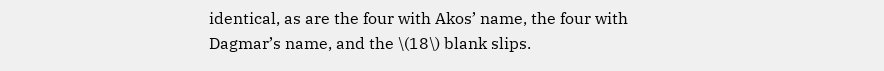identical, as are the four with Akos’ name, the four with Dagmar’s name, and the \(18\) blank slips.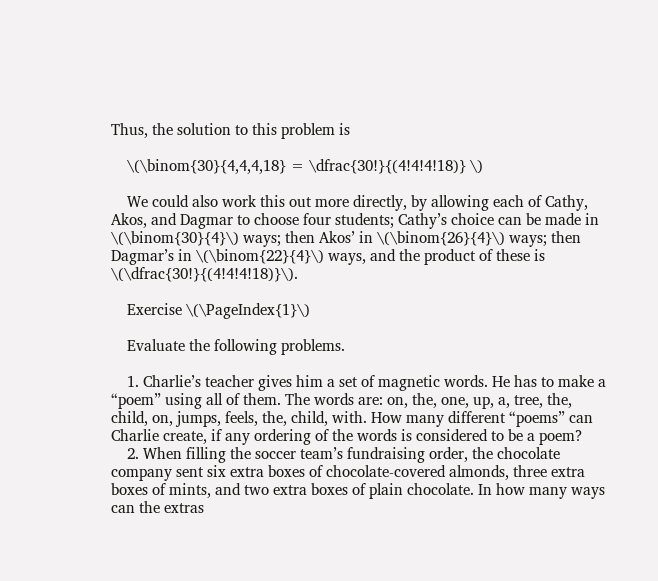Thus, the solution to this problem is

    \(\binom{30}{4,4,4,18} = \dfrac{30!}{(4!4!4!18)} \)

    We could also work this out more directly, by allowing each of Cathy, Akos, and Dagmar to choose four students; Cathy’s choice can be made in \(\binom{30}{4}\) ways; then Akos’ in \(\binom{26}{4}\) ways; then Dagmar’s in \(\binom{22}{4}\) ways, and the product of these is \(\dfrac{30!}{(4!4!4!18)}\).

    Exercise \(\PageIndex{1}\)

    Evaluate the following problems.

    1. Charlie’s teacher gives him a set of magnetic words. He has to make a “poem” using all of them. The words are: on, the, one, up, a, tree, the, child, on, jumps, feels, the, child, with. How many different “poems” can Charlie create, if any ordering of the words is considered to be a poem?
    2. When filling the soccer team’s fundraising order, the chocolate company sent six extra boxes of chocolate-covered almonds, three extra boxes of mints, and two extra boxes of plain chocolate. In how many ways can the extras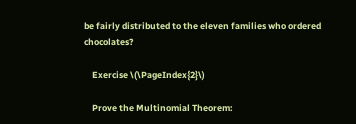be fairly distributed to the eleven families who ordered chocolates?

    Exercise \(\PageIndex{2}\)

    Prove the Multinomial Theorem: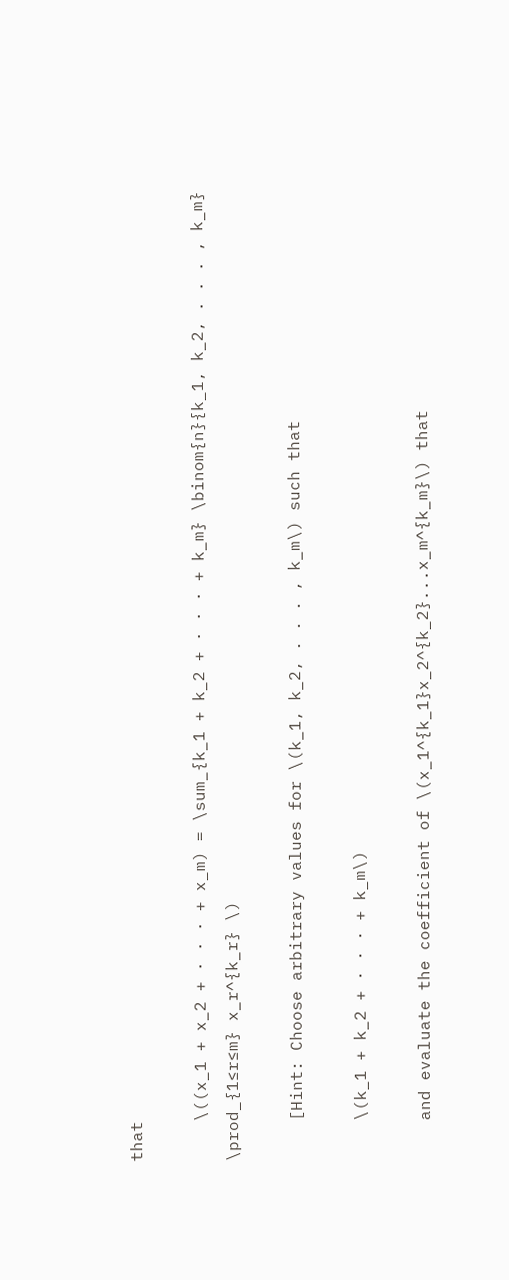that

    \((x_1 + x_2 + · · · + x_m) = \sum_{k_1 + k_2 + · · · + k_m} \binom{n}{k_1, k_2, . . . , k_m} \prod_{1≤r≤m} x_r^{k_r} \)

    [Hint: Choose arbitrary values for \(k_1, k_2, . . . , k_m\) such that

    \(k_1 + k_2 + · · · + k_m\)

    and evaluate the coefficient of \(x_1^{k_1}x_2^{k_2}...x_m^{k_m}\) that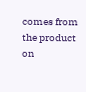comes from the product on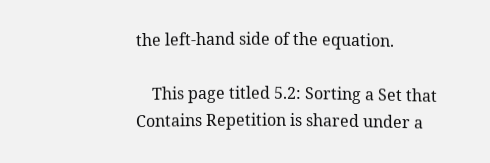the left-hand side of the equation.

    This page titled 5.2: Sorting a Set that Contains Repetition is shared under a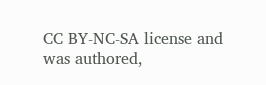CC BY-NC-SA license and was authored,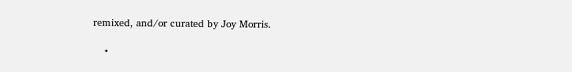remixed, and/or curated by Joy Morris.

    •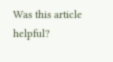Was this article helpful?